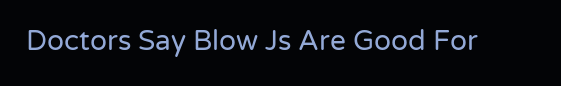Doctors Say Blow Js Are Good For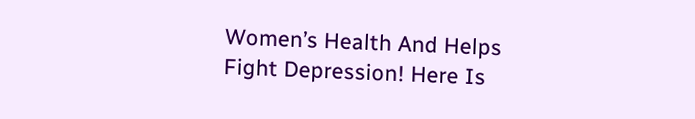Women’s Health And Helps Fight Depression! Here Is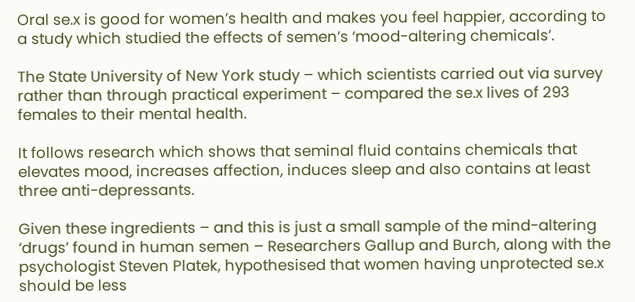Oral se.x is good for women’s health and makes you feel happier, according to a study which studied the effects of semen’s ‘mood-altering chemicals’.

The State University of New York study – which scientists carried out via survey rather than through practical experiment – compared the se.x lives of 293 females to their mental health.

It follows research which shows that seminal fluid contains chemicals that elevates mood, increases affection, induces sleep and also contains at least three anti-depressants.

Given these ingredients – and this is just a small sample of the mind-altering ‘drugs’ found in human semen – Researchers Gallup and Burch, along with the psychologist Steven Platek, hypothesised that women having unprotected se.x should be less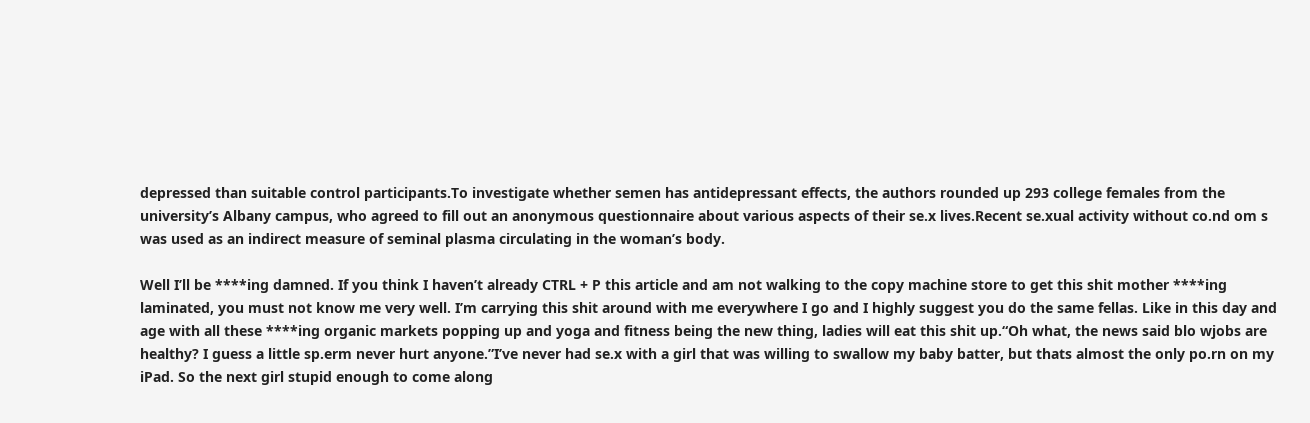depressed than suitable control participants.To investigate whether semen has antidepressant effects, the authors rounded up 293 college females from the university’s Albany campus, who agreed to fill out an anonymous questionnaire about various aspects of their se.x lives.Recent se.xual activity without co.nd om s was used as an indirect measure of seminal plasma circulating in the woman’s body.

Well I’ll be ****ing damned. If you think I haven’t already CTRL + P this article and am not walking to the copy machine store to get this shit mother ****ing laminated, you must not know me very well. I’m carrying this shit around with me everywhere I go and I highly suggest you do the same fellas. Like in this day and age with all these ****ing organic markets popping up and yoga and fitness being the new thing, ladies will eat this shit up.“Oh what, the news said blo wjobs are healthy? I guess a little sp.erm never hurt anyone.”I’ve never had se.x with a girl that was willing to swallow my baby batter, but thats almost the only po.rn on my iPad. So the next girl stupid enough to come along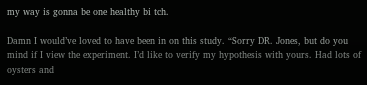my way is gonna be one healthy bi tch.

Damn I would’ve loved to have been in on this study. “Sorry DR. Jones, but do you mind if I view the experiment. I’d like to verify my hypothesis with yours. Had lots of oysters and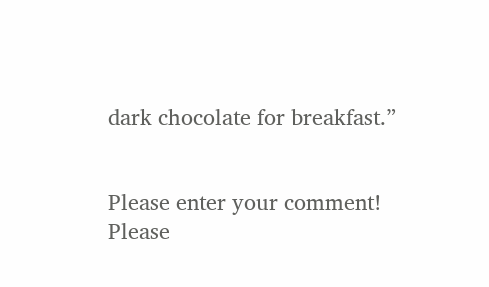dark chocolate for breakfast.”


Please enter your comment!
Please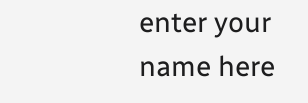enter your name here